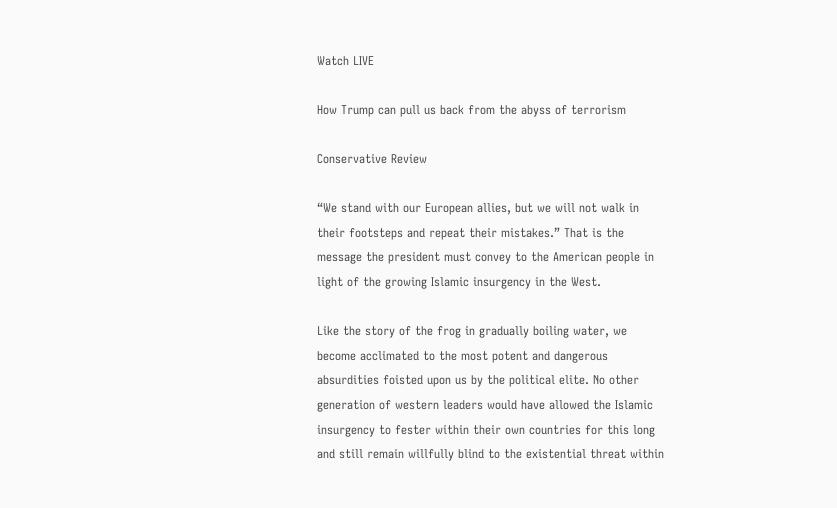Watch LIVE

How Trump can pull us back from the abyss of terrorism

Conservative Review

“We stand with our European allies, but we will not walk in their footsteps and repeat their mistakes.” That is the message the president must convey to the American people in light of the growing Islamic insurgency in the West.

Like the story of the frog in gradually boiling water, we become acclimated to the most potent and dangerous absurdities foisted upon us by the political elite. No other generation of western leaders would have allowed the Islamic insurgency to fester within their own countries for this long and still remain willfully blind to the existential threat within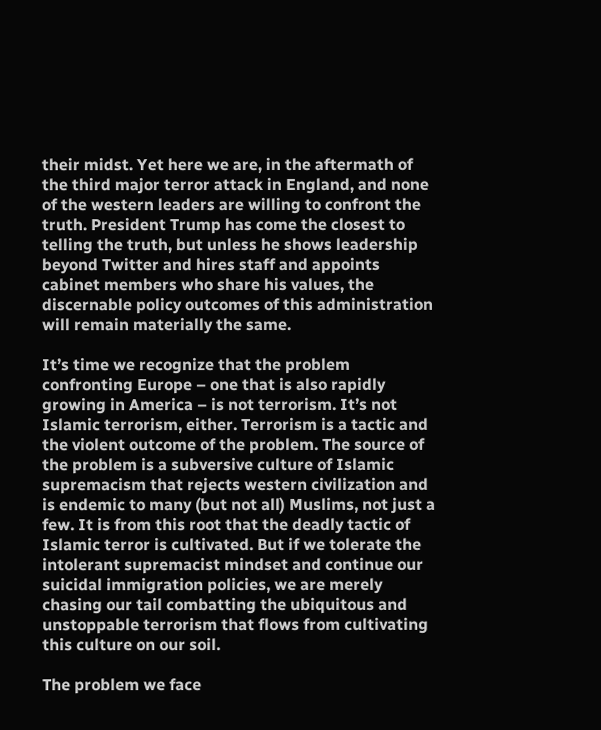their midst. Yet here we are, in the aftermath of the third major terror attack in England, and none of the western leaders are willing to confront the truth. President Trump has come the closest to telling the truth, but unless he shows leadership beyond Twitter and hires staff and appoints cabinet members who share his values, the discernable policy outcomes of this administration will remain materially the same.

It’s time we recognize that the problem confronting Europe – one that is also rapidly growing in America – is not terrorism. It’s not Islamic terrorism, either. Terrorism is a tactic and the violent outcome of the problem. The source of the problem is a subversive culture of Islamic supremacism that rejects western civilization and is endemic to many (but not all) Muslims, not just a few. It is from this root that the deadly tactic of Islamic terror is cultivated. But if we tolerate the intolerant supremacist mindset and continue our suicidal immigration policies, we are merely chasing our tail combatting the ubiquitous and unstoppable terrorism that flows from cultivating this culture on our soil.

The problem we face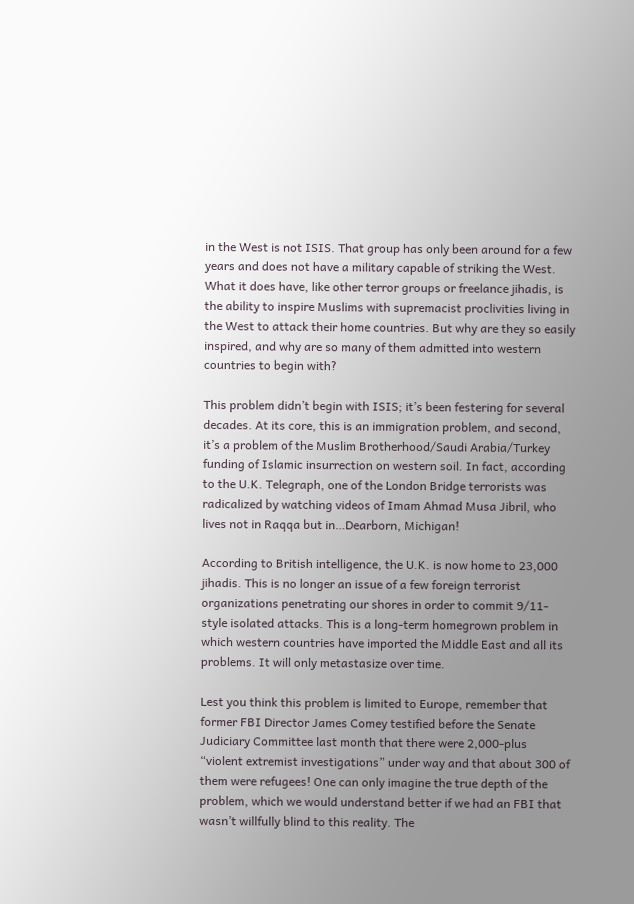in the West is not ISIS. That group has only been around for a few years and does not have a military capable of striking the West. What it does have, like other terror groups or freelance jihadis, is the ability to inspire Muslims with supremacist proclivities living in the West to attack their home countries. But why are they so easily inspired, and why are so many of them admitted into western countries to begin with?

This problem didn’t begin with ISIS; it’s been festering for several decades. At its core, this is an immigration problem, and second, it’s a problem of the Muslim Brotherhood/Saudi Arabia/Turkey funding of Islamic insurrection on western soil. In fact, according to the U.K. Telegraph, one of the London Bridge terrorists was radicalized by watching videos of Imam Ahmad Musa Jibril, who lives not in Raqqa but in…Dearborn, Michigan!

According to British intelligence, the U.K. is now home to 23,000 jihadis. This is no longer an issue of a few foreign terrorist organizations penetrating our shores in order to commit 9/11-style isolated attacks. This is a long-term homegrown problem in which western countries have imported the Middle East and all its problems. It will only metastasize over time.

Lest you think this problem is limited to Europe, remember that former FBI Director James Comey testified before the Senate Judiciary Committee last month that there were 2,000-plus “violent extremist investigations” under way and that about 300 of them were refugees! One can only imagine the true depth of the problem, which we would understand better if we had an FBI that wasn’t willfully blind to this reality. The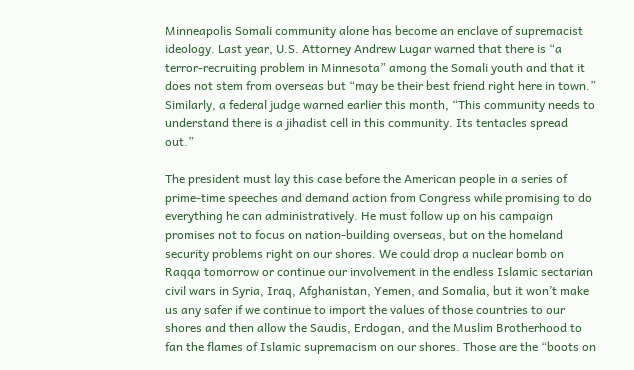Minneapolis Somali community alone has become an enclave of supremacist ideology. Last year, U.S. Attorney Andrew Lugar warned that there is “a terror-recruiting problem in Minnesota” among the Somali youth and that it does not stem from overseas but “may be their best friend right here in town.” Similarly, a federal judge warned earlier this month, “This community needs to understand there is a jihadist cell in this community. Its tentacles spread out.”

The president must lay this case before the American people in a series of prime-time speeches and demand action from Congress while promising to do everything he can administratively. He must follow up on his campaign promises not to focus on nation-building overseas, but on the homeland security problems right on our shores. We could drop a nuclear bomb on Raqqa tomorrow or continue our involvement in the endless Islamic sectarian civil wars in Syria, Iraq, Afghanistan, Yemen, and Somalia, but it won’t make us any safer if we continue to import the values of those countries to our shores and then allow the Saudis, Erdogan, and the Muslim Brotherhood to fan the flames of Islamic supremacism on our shores. Those are the “boots on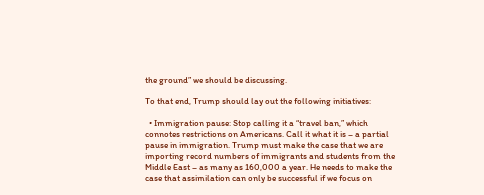the ground” we should be discussing.

To that end, Trump should lay out the following initiatives:

  • Immigration pause: Stop calling it a “travel ban,” which connotes restrictions on Americans. Call it what it is – a partial pause in immigration. Trump must make the case that we are importing record numbers of immigrants and students from the Middle East – as many as 160,000 a year. He needs to make the case that assimilation can only be successful if we focus on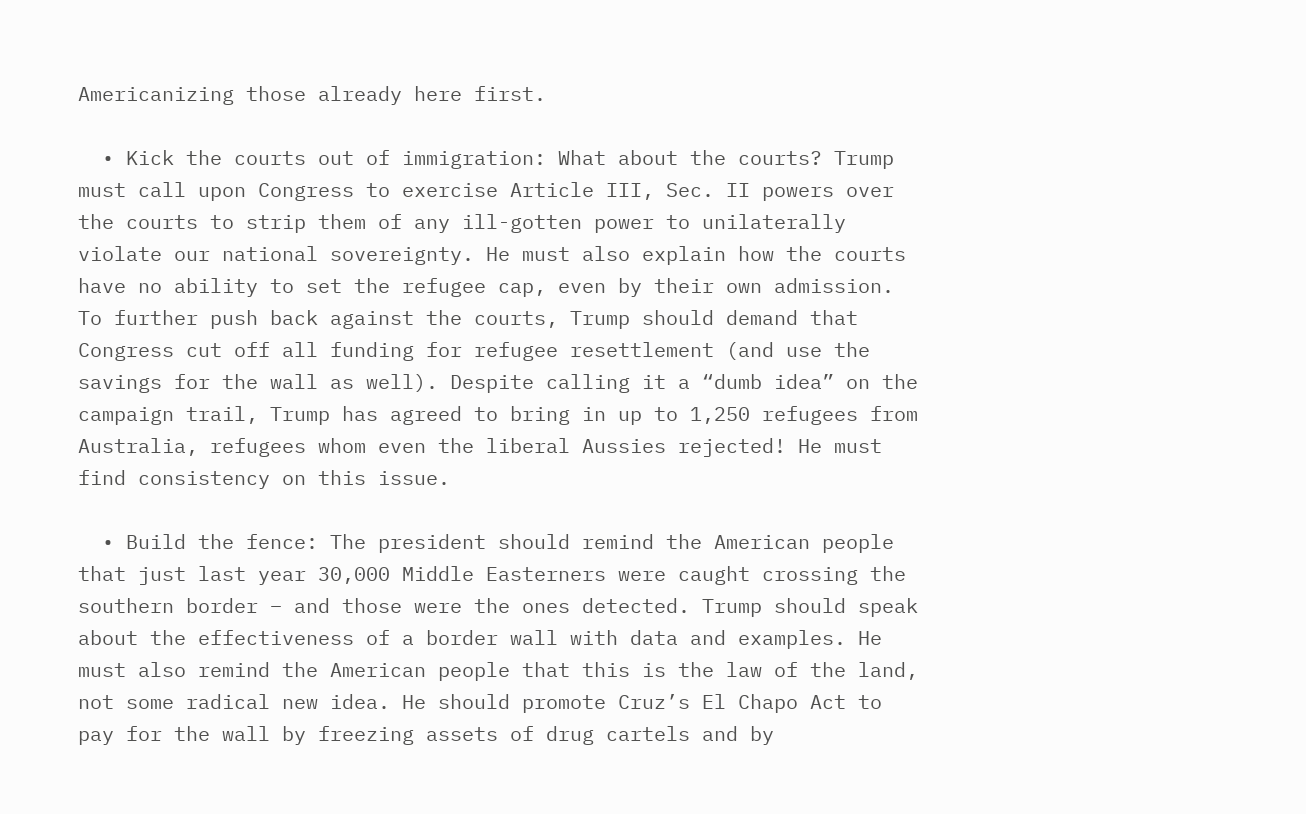Americanizing those already here first.

  • Kick the courts out of immigration: What about the courts? Trump must call upon Congress to exercise Article III, Sec. II powers over the courts to strip them of any ill-gotten power to unilaterally violate our national sovereignty. He must also explain how the courts have no ability to set the refugee cap, even by their own admission. To further push back against the courts, Trump should demand that Congress cut off all funding for refugee resettlement (and use the savings for the wall as well). Despite calling it a “dumb idea” on the campaign trail, Trump has agreed to bring in up to 1,250 refugees from Australia, refugees whom even the liberal Aussies rejected! He must find consistency on this issue.

  • Build the fence: The president should remind the American people that just last year 30,000 Middle Easterners were caught crossing the southern border – and those were the ones detected. Trump should speak about the effectiveness of a border wall with data and examples. He must also remind the American people that this is the law of the land, not some radical new idea. He should promote Cruz’s El Chapo Act to pay for the wall by freezing assets of drug cartels and by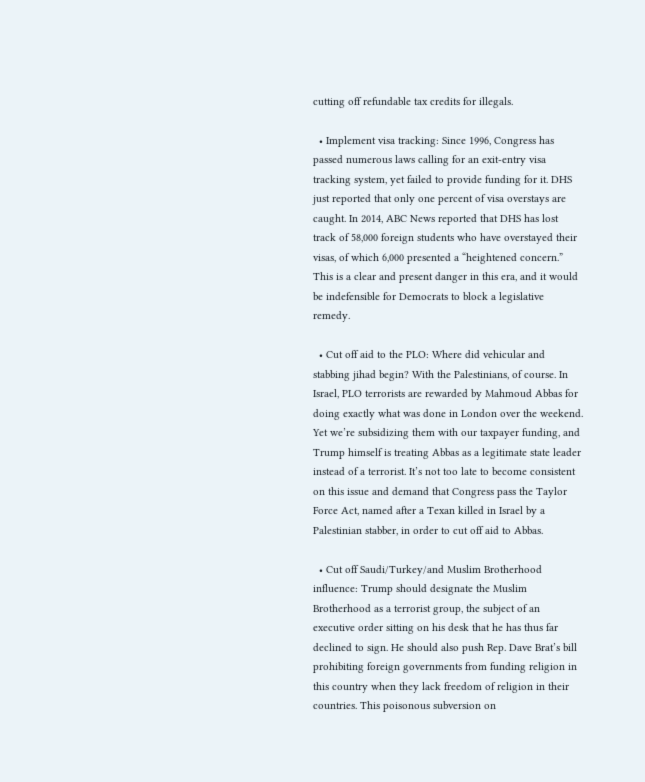cutting off refundable tax credits for illegals.

  • Implement visa tracking: Since 1996, Congress has passed numerous laws calling for an exit-entry visa tracking system, yet failed to provide funding for it. DHS just reported that only one percent of visa overstays are caught. In 2014, ABC News reported that DHS has lost track of 58,000 foreign students who have overstayed their visas, of which 6,000 presented a “heightened concern.” This is a clear and present danger in this era, and it would be indefensible for Democrats to block a legislative remedy.

  • Cut off aid to the PLO: Where did vehicular and stabbing jihad begin? With the Palestinians, of course. In Israel, PLO terrorists are rewarded by Mahmoud Abbas for doing exactly what was done in London over the weekend. Yet we’re subsidizing them with our taxpayer funding, and Trump himself is treating Abbas as a legitimate state leader instead of a terrorist. It’s not too late to become consistent on this issue and demand that Congress pass the Taylor Force Act, named after a Texan killed in Israel by a Palestinian stabber, in order to cut off aid to Abbas.

  • Cut off Saudi/Turkey/and Muslim Brotherhood influence: Trump should designate the Muslim Brotherhood as a terrorist group, the subject of an executive order sitting on his desk that he has thus far declined to sign. He should also push Rep. Dave Brat’s bill prohibiting foreign governments from funding religion in this country when they lack freedom of religion in their countries. This poisonous subversion on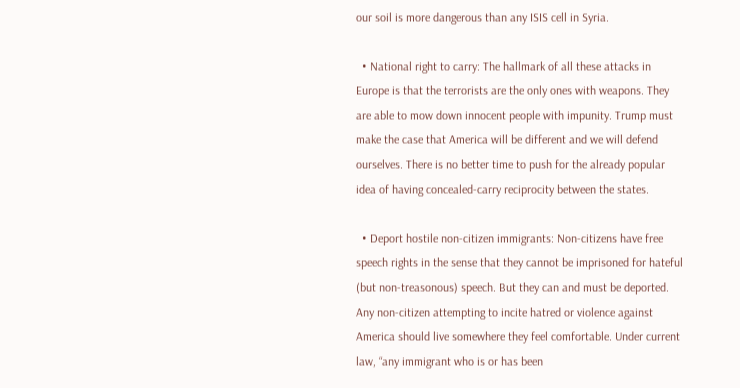our soil is more dangerous than any ISIS cell in Syria.

  • National right to carry: The hallmark of all these attacks in Europe is that the terrorists are the only ones with weapons. They are able to mow down innocent people with impunity. Trump must make the case that America will be different and we will defend ourselves. There is no better time to push for the already popular idea of having concealed-carry reciprocity between the states.

  • Deport hostile non-citizen immigrants: Non-citizens have free speech rights in the sense that they cannot be imprisoned for hateful (but non-treasonous) speech. But they can and must be deported. Any non-citizen attempting to incite hatred or violence against America should live somewhere they feel comfortable. Under current law, “any immigrant who is or has been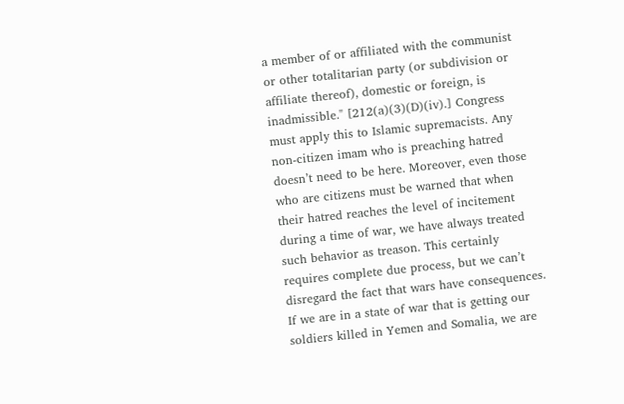a member of or affiliated with the communist or other totalitarian party (or subdivision or affiliate thereof), domestic or foreign, is inadmissible." [212(a)(3)(D)(iv).] Congress must apply this to Islamic supremacists. Any non-citizen imam who is preaching hatred doesn’t need to be here. Moreover, even those who are citizens must be warned that when their hatred reaches the level of incitement during a time of war, we have always treated such behavior as treason. This certainly requires complete due process, but we can’t disregard the fact that wars have consequences. If we are in a state of war that is getting our soldiers killed in Yemen and Somalia, we are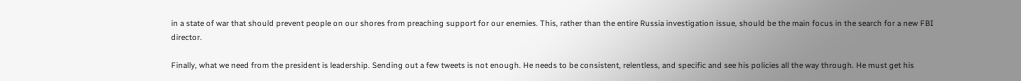in a state of war that should prevent people on our shores from preaching support for our enemies. This, rather than the entire Russia investigation issue, should be the main focus in the search for a new FBI director.

Finally, what we need from the president is leadership. Sending out a few tweets is not enough. He needs to be consistent, relentless, and specific and see his policies all the way through. He must get his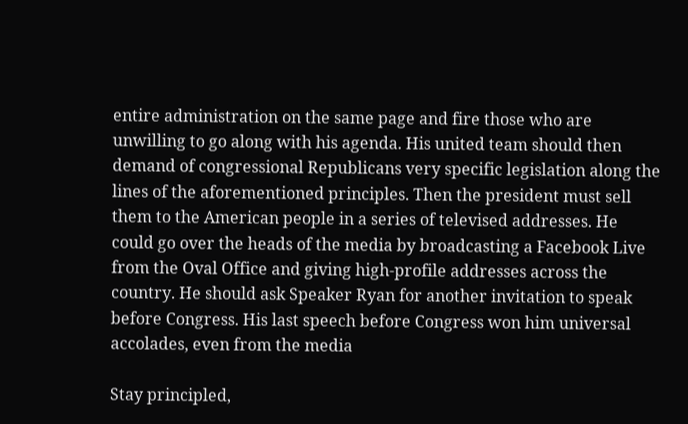entire administration on the same page and fire those who are unwilling to go along with his agenda. His united team should then demand of congressional Republicans very specific legislation along the lines of the aforementioned principles. Then the president must sell them to the American people in a series of televised addresses. He could go over the heads of the media by broadcasting a Facebook Live from the Oval Office and giving high-profile addresses across the country. He should ask Speaker Ryan for another invitation to speak before Congress. His last speech before Congress won him universal accolades, even from the media

Stay principled,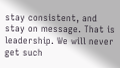stay consistent, and stay on message. That is leadership. We will never get such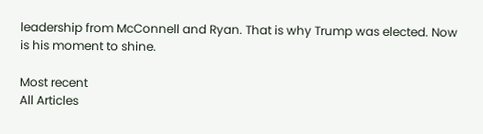leadership from McConnell and Ryan. That is why Trump was elected. Now is his moment to shine.

Most recent
All Articles